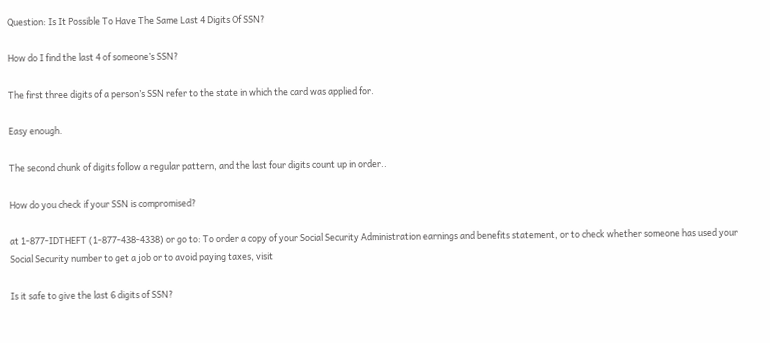Question: Is It Possible To Have The Same Last 4 Digits Of SSN?

How do I find the last 4 of someone’s SSN?

The first three digits of a person’s SSN refer to the state in which the card was applied for.

Easy enough.

The second chunk of digits follow a regular pattern, and the last four digits count up in order..

How do you check if your SSN is compromised?

at 1-877-IDTHEFT (1-877-438-4338) or go to: To order a copy of your Social Security Administration earnings and benefits statement, or to check whether someone has used your Social Security number to get a job or to avoid paying taxes, visit

Is it safe to give the last 6 digits of SSN?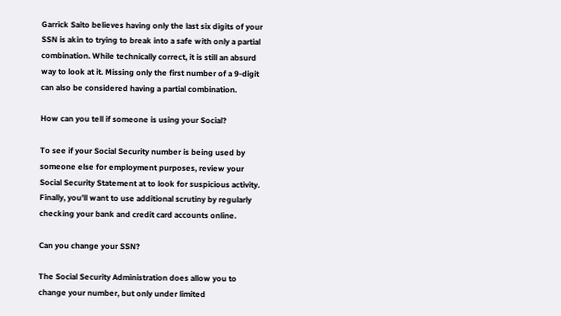Garrick Saito believes having only the last six digits of your SSN is akin to trying to break into a safe with only a partial combination. While technically correct, it is still an absurd way to look at it. Missing only the first number of a 9-digit can also be considered having a partial combination.

How can you tell if someone is using your Social?

To see if your Social Security number is being used by someone else for employment purposes, review your Social Security Statement at to look for suspicious activity. Finally, you’ll want to use additional scrutiny by regularly checking your bank and credit card accounts online.

Can you change your SSN?

The Social Security Administration does allow you to change your number, but only under limited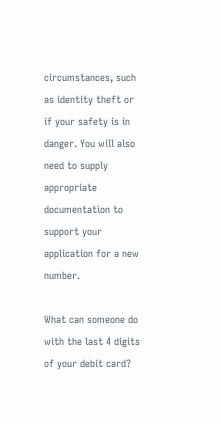circumstances, such as identity theft or if your safety is in danger. You will also need to supply appropriate documentation to support your application for a new number.

What can someone do with the last 4 digits of your debit card?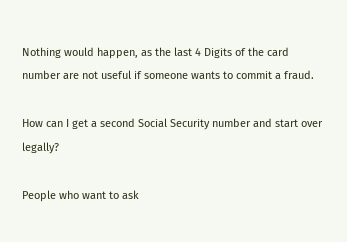Nothing would happen, as the last 4 Digits of the card number are not useful if someone wants to commit a fraud.

How can I get a second Social Security number and start over legally?

People who want to ask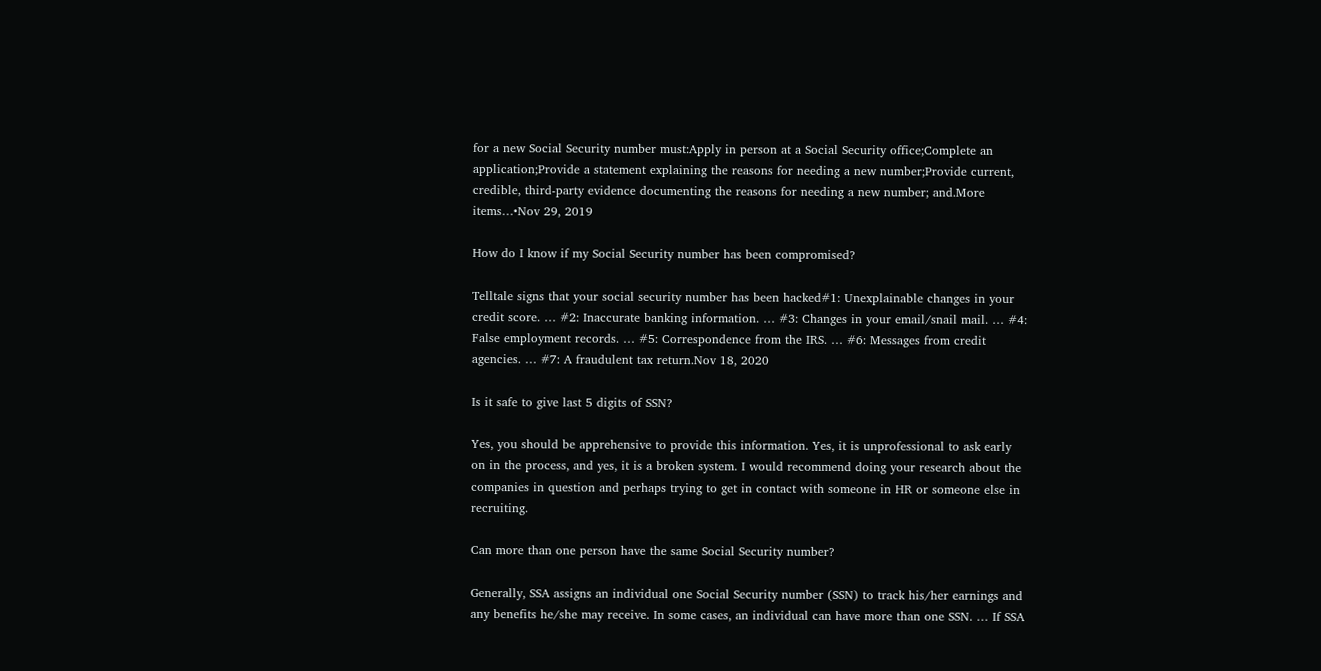for a new Social Security number must:Apply in person at a Social Security office;Complete an application;Provide a statement explaining the reasons for needing a new number;Provide current, credible, third-party evidence documenting the reasons for needing a new number; and.More items…•Nov 29, 2019

How do I know if my Social Security number has been compromised?

Telltale signs that your social security number has been hacked#1: Unexplainable changes in your credit score. … #2: Inaccurate banking information. … #3: Changes in your email/snail mail. … #4: False employment records. … #5: Correspondence from the IRS. … #6: Messages from credit agencies. … #7: A fraudulent tax return.Nov 18, 2020

Is it safe to give last 5 digits of SSN?

Yes, you should be apprehensive to provide this information. Yes, it is unprofessional to ask early on in the process, and yes, it is a broken system. I would recommend doing your research about the companies in question and perhaps trying to get in contact with someone in HR or someone else in recruiting.

Can more than one person have the same Social Security number?

Generally, SSA assigns an individual one Social Security number (SSN) to track his/her earnings and any benefits he/she may receive. In some cases, an individual can have more than one SSN. … If SSA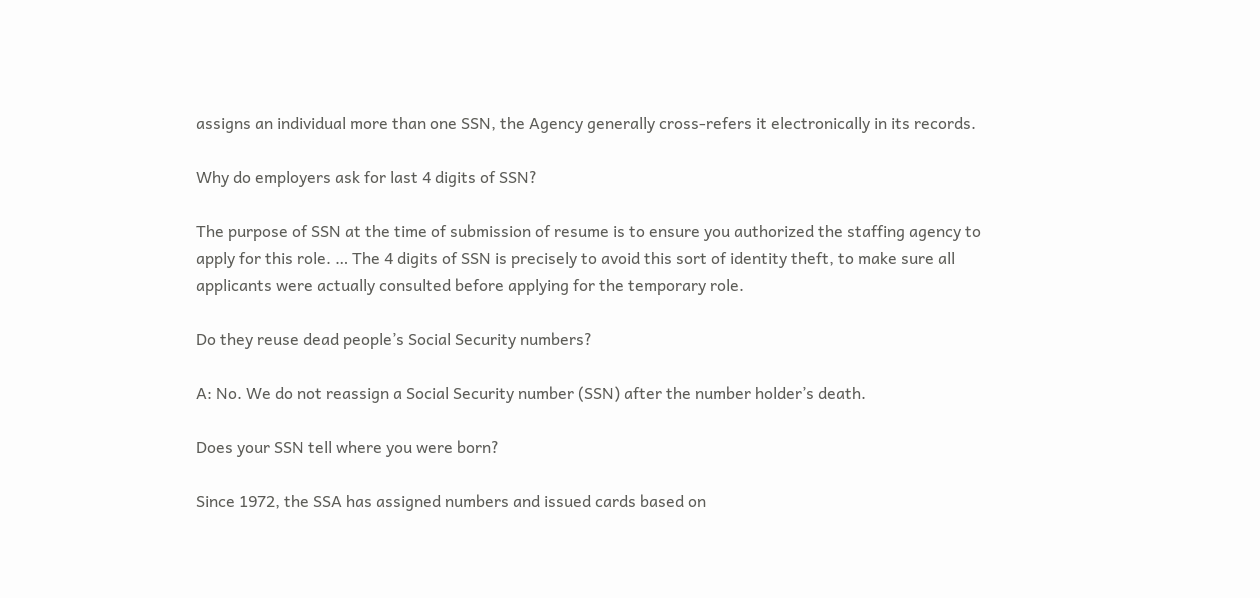assigns an individual more than one SSN, the Agency generally cross-refers it electronically in its records.

Why do employers ask for last 4 digits of SSN?

The purpose of SSN at the time of submission of resume is to ensure you authorized the staffing agency to apply for this role. … The 4 digits of SSN is precisely to avoid this sort of identity theft, to make sure all applicants were actually consulted before applying for the temporary role.

Do they reuse dead people’s Social Security numbers?

A: No. We do not reassign a Social Security number (SSN) after the number holder’s death.

Does your SSN tell where you were born?

Since 1972, the SSA has assigned numbers and issued cards based on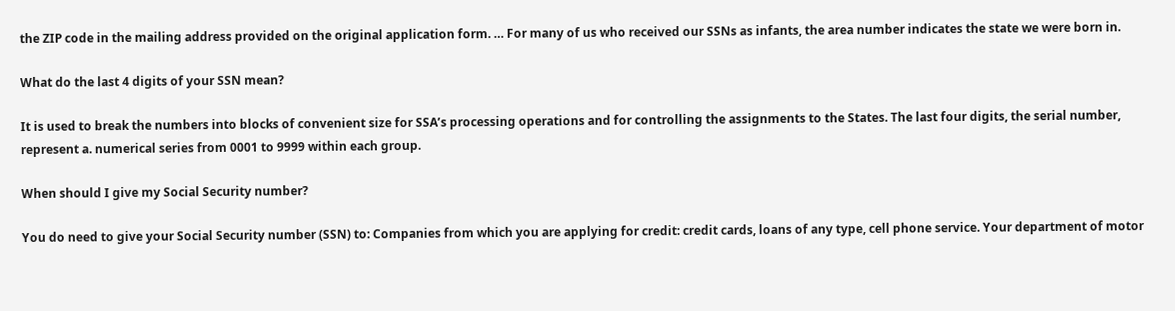the ZIP code in the mailing address provided on the original application form. … For many of us who received our SSNs as infants, the area number indicates the state we were born in.

What do the last 4 digits of your SSN mean?

It is used to break the numbers into blocks of convenient size for SSA’s processing operations and for controlling the assignments to the States. The last four digits, the serial number, represent a. numerical series from 0001 to 9999 within each group.

When should I give my Social Security number?

You do need to give your Social Security number (SSN) to: Companies from which you are applying for credit: credit cards, loans of any type, cell phone service. Your department of motor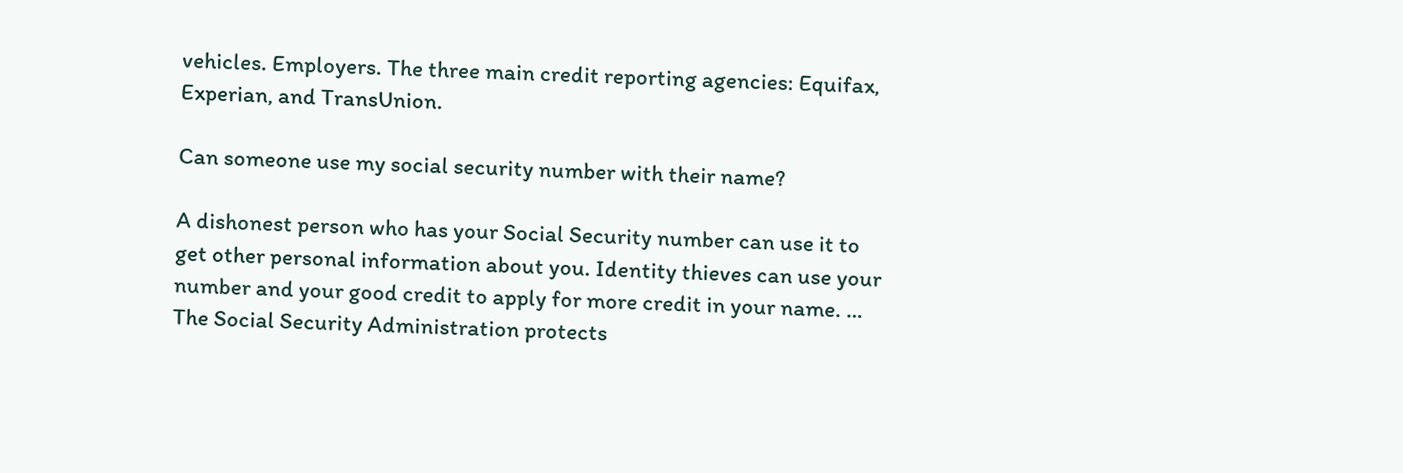vehicles. Employers. The three main credit reporting agencies: Equifax, Experian, and TransUnion.

Can someone use my social security number with their name?

A dishonest person who has your Social Security number can use it to get other personal information about you. Identity thieves can use your number and your good credit to apply for more credit in your name. … The Social Security Administration protects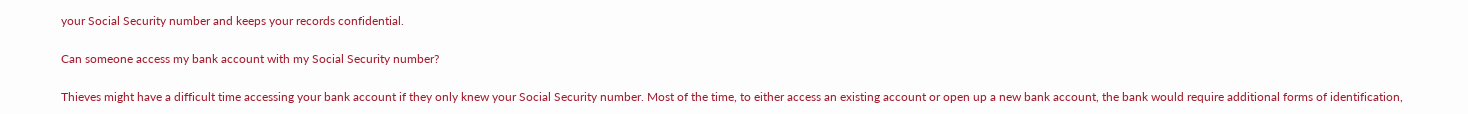your Social Security number and keeps your records confidential.

Can someone access my bank account with my Social Security number?

Thieves might have a difficult time accessing your bank account if they only knew your Social Security number. Most of the time, to either access an existing account or open up a new bank account, the bank would require additional forms of identification,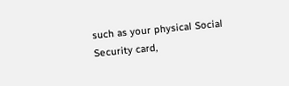such as your physical Social Security card,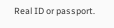Real ID or passport.